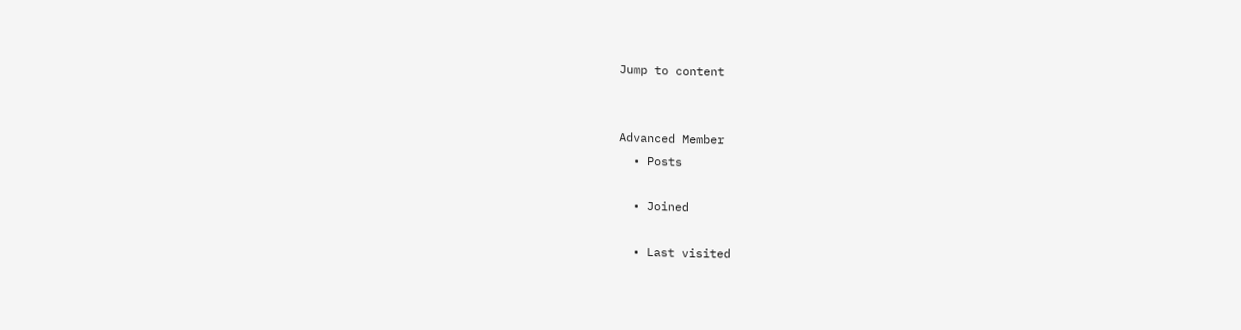Jump to content


Advanced Member
  • Posts

  • Joined

  • Last visited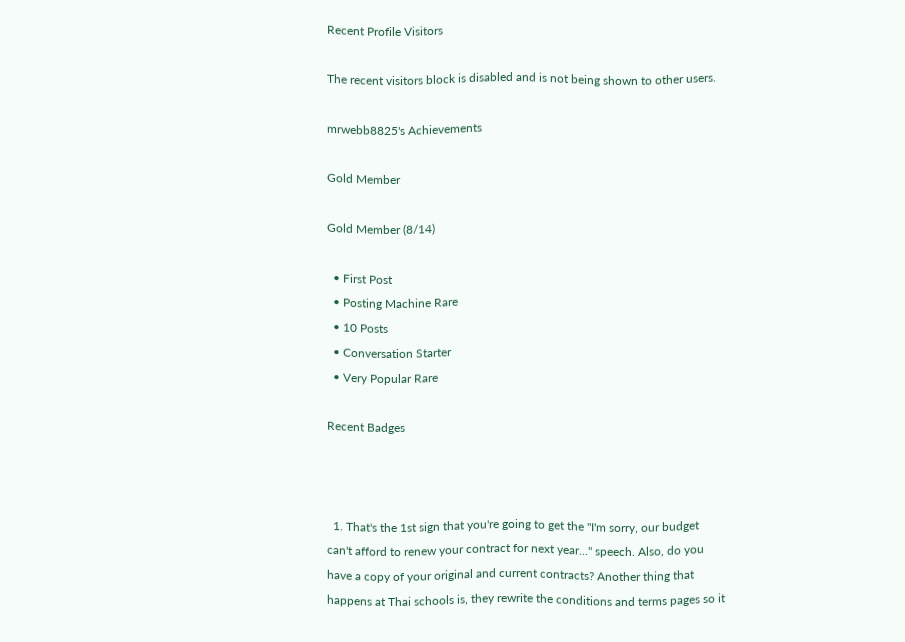Recent Profile Visitors

The recent visitors block is disabled and is not being shown to other users.

mrwebb8825's Achievements

Gold Member

Gold Member (8/14)

  • First Post
  • Posting Machine Rare
  • 10 Posts
  • Conversation Starter
  • Very Popular Rare

Recent Badges



  1. That's the 1st sign that you're going to get the "I'm sorry, our budget can't afford to renew your contract for next year..." speech. Also, do you have a copy of your original and current contracts? Another thing that happens at Thai schools is, they rewrite the conditions and terms pages so it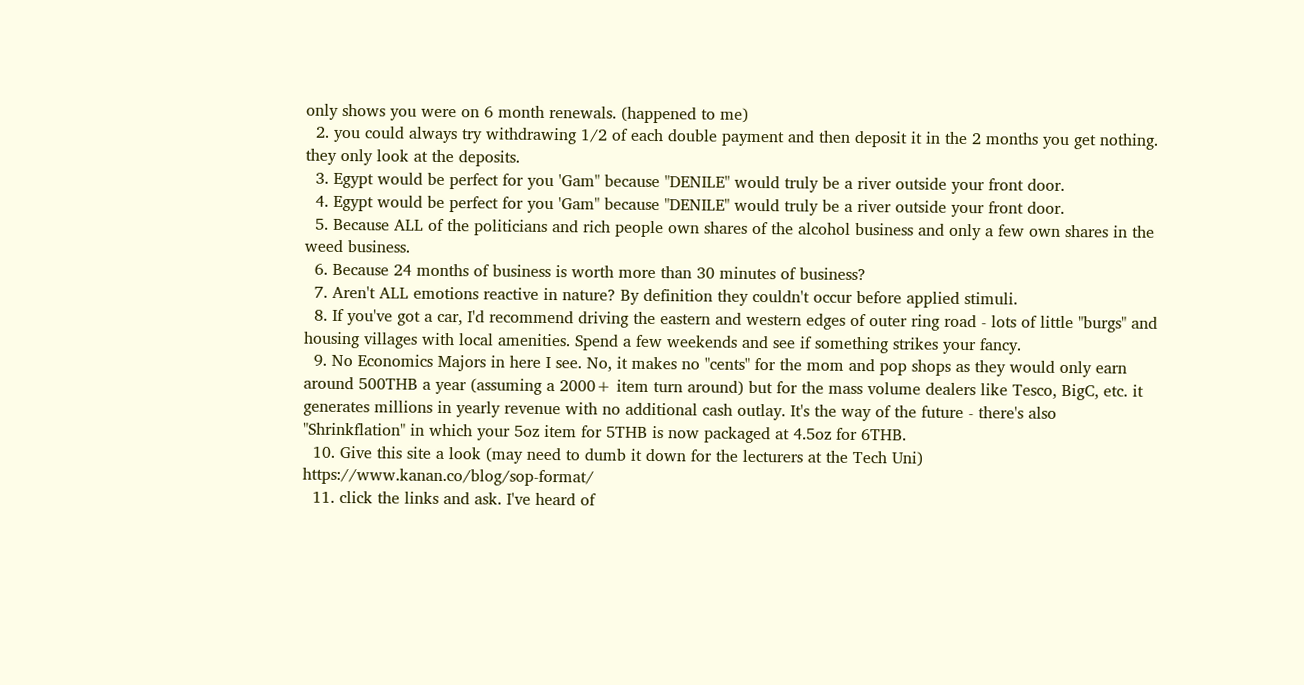only shows you were on 6 month renewals. (happened to me)
  2. you could always try withdrawing 1/2 of each double payment and then deposit it in the 2 months you get nothing. they only look at the deposits.
  3. Egypt would be perfect for you 'Gam" because "DENILE" would truly be a river outside your front door.
  4. Egypt would be perfect for you 'Gam" because "DENILE" would truly be a river outside your front door.
  5. Because ALL of the politicians and rich people own shares of the alcohol business and only a few own shares in the weed business.
  6. Because 24 months of business is worth more than 30 minutes of business?
  7. Aren't ALL emotions reactive in nature? By definition they couldn't occur before applied stimuli.
  8. If you've got a car, I'd recommend driving the eastern and western edges of outer ring road - lots of little "burgs" and housing villages with local amenities. Spend a few weekends and see if something strikes your fancy.
  9. No Economics Majors in here I see. No, it makes no "cents" for the mom and pop shops as they would only earn around 500THB a year (assuming a 2000+ item turn around) but for the mass volume dealers like Tesco, BigC, etc. it generates millions in yearly revenue with no additional cash outlay. It's the way of the future - there's also "Shrinkflation" in which your 5oz item for 5THB is now packaged at 4.5oz for 6THB.
  10. Give this site a look (may need to dumb it down for the lecturers at the Tech Uni) https://www.kanan.co/blog/sop-format/
  11. click the links and ask. I've heard of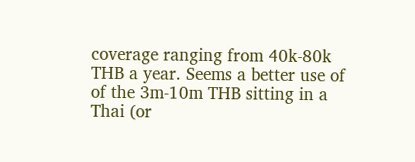coverage ranging from 40k-80k THB a year. Seems a better use of of the 3m-10m THB sitting in a Thai (or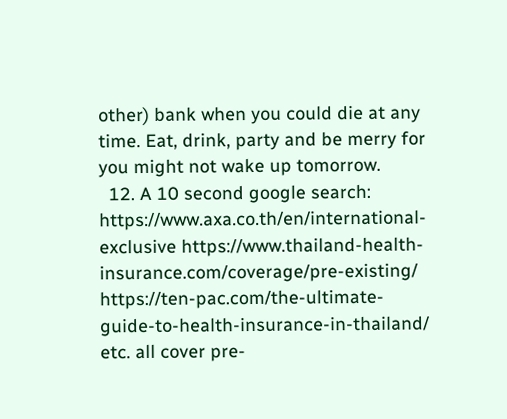other) bank when you could die at any time. Eat, drink, party and be merry for you might not wake up tomorrow.
  12. A 10 second google search: https://www.axa.co.th/en/international-exclusive https://www.thailand-health-insurance.com/coverage/pre-existing/ https://ten-pac.com/the-ultimate-guide-to-health-insurance-in-thailand/ etc. all cover pre-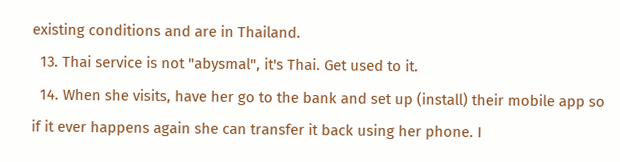existing conditions and are in Thailand.
  13. Thai service is not "abysmal", it's Thai. Get used to it.
  14. When she visits, have her go to the bank and set up (install) their mobile app so if it ever happens again she can transfer it back using her phone. I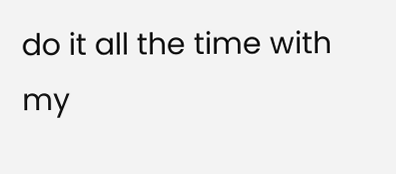do it all the time with my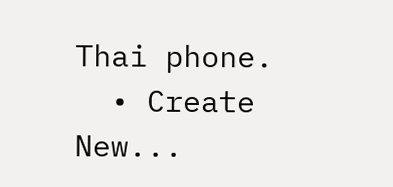Thai phone.
  • Create New...